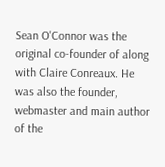Sean O'Connor was the original co-founder of along with Claire Conreaux. He was also the founder, webmaster and main author of the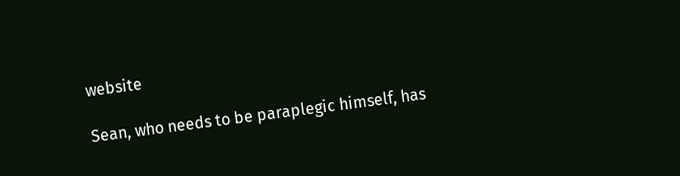website

Sean, who needs to be paraplegic himself, has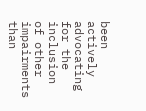been actively advocating for the inclusion of other impairments than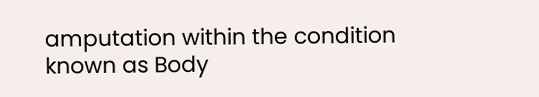amputation within the condition known as Body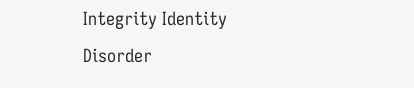Integrity Identity Disorder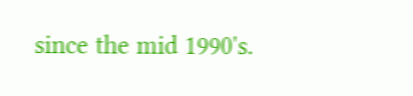since the mid 1990's.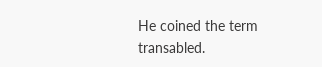He coined the term transabled.